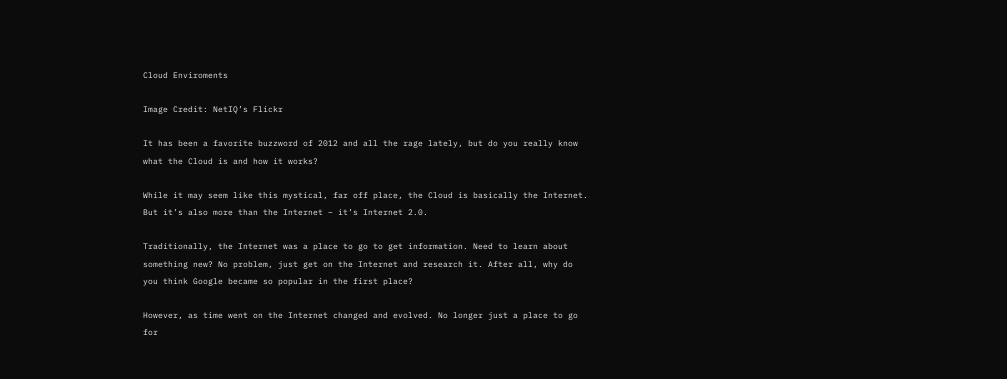Cloud Enviroments

Image Credit: NetIQ’s Flickr

It has been a favorite buzzword of 2012 and all the rage lately, but do you really know what the Cloud is and how it works?

While it may seem like this mystical, far off place, the Cloud is basically the Internet. But it’s also more than the Internet – it’s Internet 2.0.

Traditionally, the Internet was a place to go to get information. Need to learn about something new? No problem, just get on the Internet and research it. After all, why do you think Google became so popular in the first place?

However, as time went on the Internet changed and evolved. No longer just a place to go for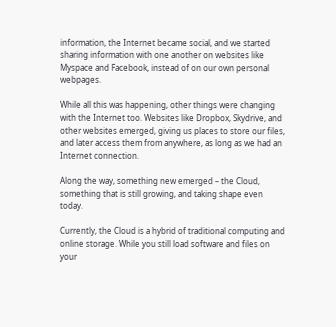information, the Internet became social, and we started sharing information with one another on websites like Myspace and Facebook, instead of on our own personal webpages.

While all this was happening, other things were changing with the Internet too. Websites like Dropbox, Skydrive, and other websites emerged, giving us places to store our files, and later access them from anywhere, as long as we had an Internet connection.

Along the way, something new emerged – the Cloud, something that is still growing, and taking shape even today.

Currently, the Cloud is a hybrid of traditional computing and online storage. While you still load software and files on your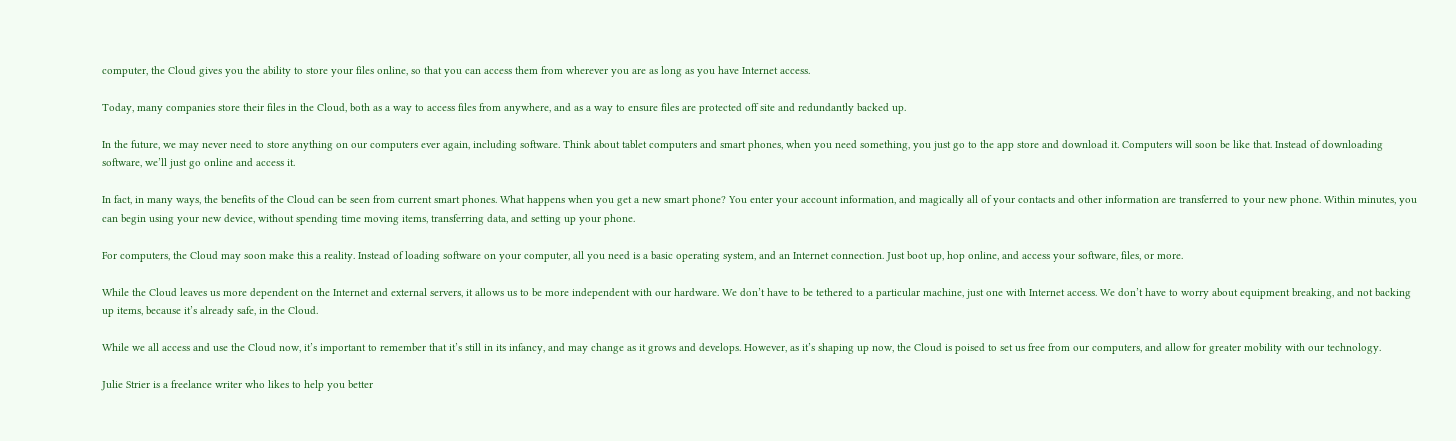computer, the Cloud gives you the ability to store your files online, so that you can access them from wherever you are as long as you have Internet access.

Today, many companies store their files in the Cloud, both as a way to access files from anywhere, and as a way to ensure files are protected off site and redundantly backed up.

In the future, we may never need to store anything on our computers ever again, including software. Think about tablet computers and smart phones, when you need something, you just go to the app store and download it. Computers will soon be like that. Instead of downloading software, we’ll just go online and access it.

In fact, in many ways, the benefits of the Cloud can be seen from current smart phones. What happens when you get a new smart phone? You enter your account information, and magically all of your contacts and other information are transferred to your new phone. Within minutes, you can begin using your new device, without spending time moving items, transferring data, and setting up your phone.

For computers, the Cloud may soon make this a reality. Instead of loading software on your computer, all you need is a basic operating system, and an Internet connection. Just boot up, hop online, and access your software, files, or more.

While the Cloud leaves us more dependent on the Internet and external servers, it allows us to be more independent with our hardware. We don’t have to be tethered to a particular machine, just one with Internet access. We don’t have to worry about equipment breaking, and not backing up items, because it’s already safe, in the Cloud.

While we all access and use the Cloud now, it’s important to remember that it’s still in its infancy, and may change as it grows and develops. However, as it’s shaping up now, the Cloud is poised to set us free from our computers, and allow for greater mobility with our technology.

Julie Strier is a freelance writer who likes to help you better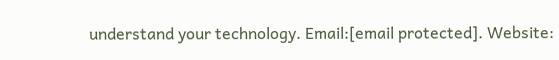understand your technology. Email:[email protected]. Website: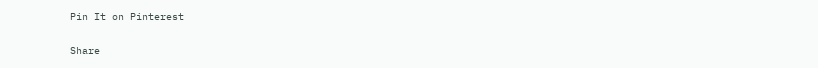Pin It on Pinterest

Share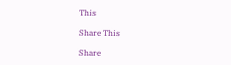This

Share This

Share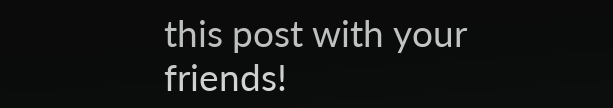this post with your friends!